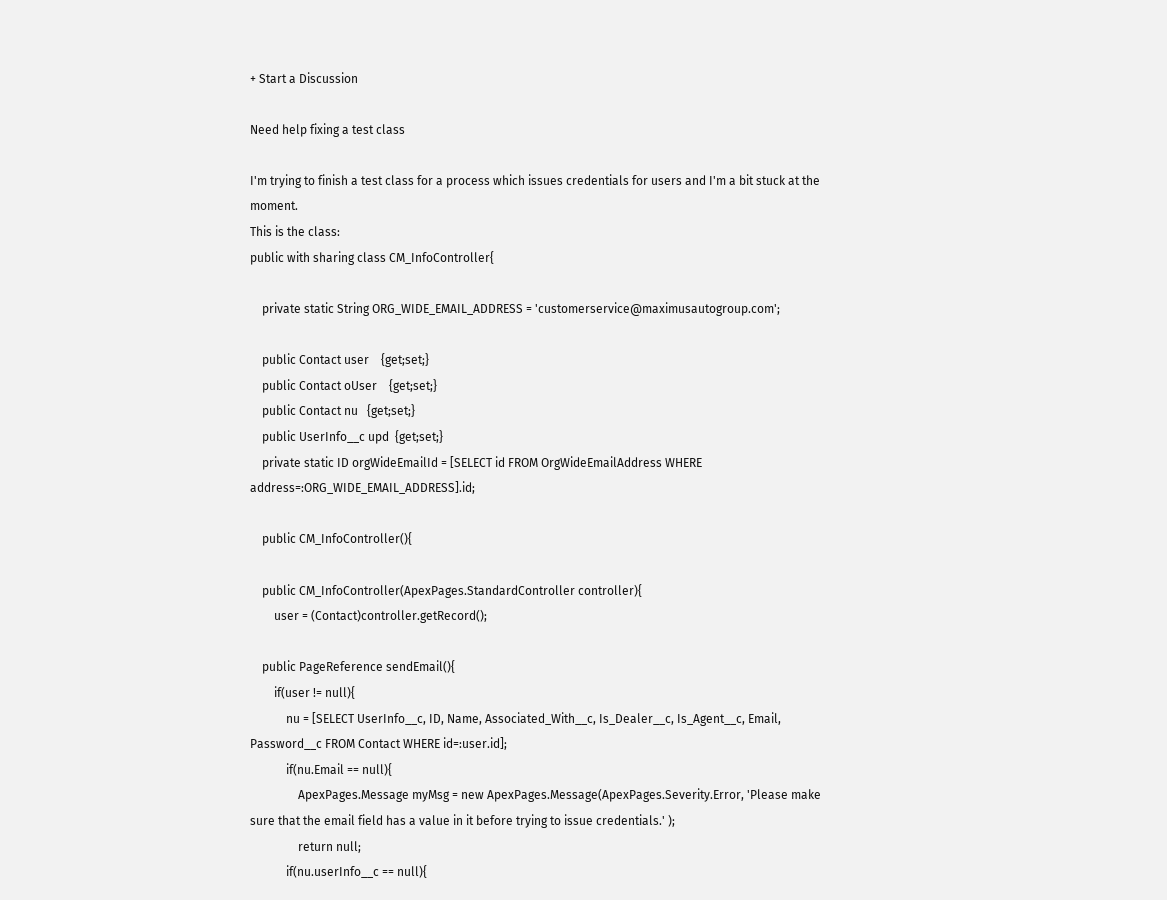+ Start a Discussion

Need help fixing a test class

I'm trying to finish a test class for a process which issues credentials for users and I'm a bit stuck at the moment.
This is the class:
public with sharing class CM_InfoController{

    private static String ORG_WIDE_EMAIL_ADDRESS = 'customerservice@maximusautogroup.com';

    public Contact user    {get;set;}
    public Contact oUser    {get;set;}
    public Contact nu   {get;set;}
    public UserInfo__c upd  {get;set;}
    private static ID orgWideEmailId = [SELECT id FROM OrgWideEmailAddress WHERE address=:ORG_WIDE_EMAIL_ADDRESS].id;

    public CM_InfoController(){

    public CM_InfoController(ApexPages.StandardController controller){
        user = (Contact)controller.getRecord();

    public PageReference sendEmail(){
        if(user != null){
            nu = [SELECT UserInfo__c, ID, Name, Associated_With__c, Is_Dealer__c, Is_Agent__c, Email, Password__c FROM Contact WHERE id=:user.id];
            if(nu.Email == null){
                ApexPages.Message myMsg = new ApexPages.Message(ApexPages.Severity.Error, 'Please make sure that the email field has a value in it before trying to issue credentials.' );
                return null;
            if(nu.userInfo__c == null){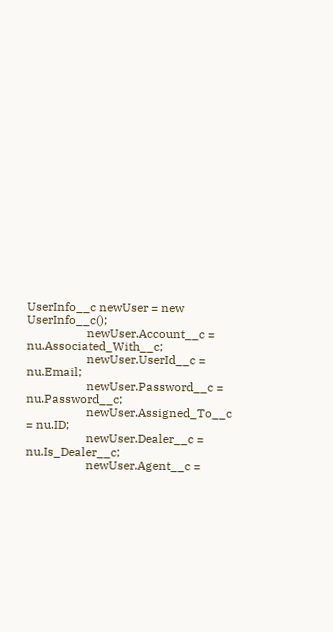UserInfo__c newUser = new UserInfo__c();
                    newUser.Account__c = nu.Associated_With__c;
                    newUser.UserId__c = nu.Email;
                    newUser.Password__c = nu.Password__c;
                    newUser.Assigned_To__c = nu.ID;
                    newUser.Dealer__c = nu.Is_Dealer__c;
                    newUser.Agent__c =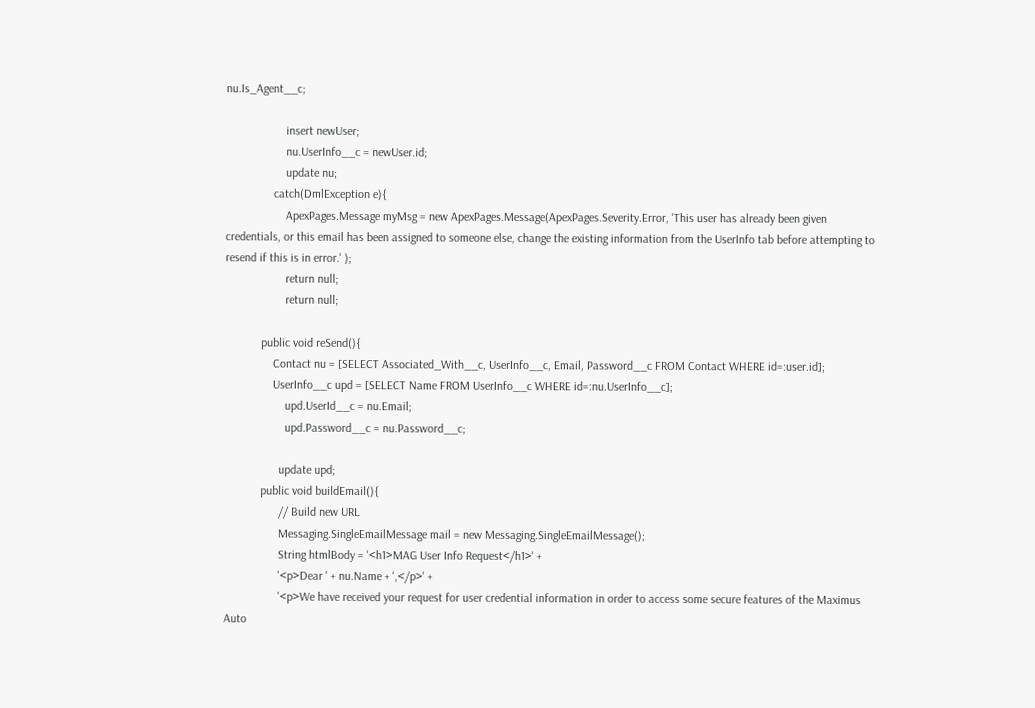nu.Is_Agent__c;

                    insert newUser;
                    nu.UserInfo__c = newUser.id;
                    update nu;
                catch(DmlException e){
                    ApexPages.Message myMsg = new ApexPages.Message(ApexPages.Severity.Error, 'This user has already been given credentials, or this email has been assigned to someone else, change the existing information from the UserInfo tab before attempting to resend if this is in error.' );
                    return null;
                    return null;

            public void reSend(){
                Contact nu = [SELECT Associated_With__c, UserInfo__c, Email, Password__c FROM Contact WHERE id=:user.id];
                UserInfo__c upd = [SELECT Name FROM UserInfo__c WHERE id=:nu.UserInfo__c];
                    upd.UserId__c = nu.Email;
                    upd.Password__c = nu.Password__c;

                  update upd;
            public void buildEmail(){
                  // Build new URL
                  Messaging.SingleEmailMessage mail = new Messaging.SingleEmailMessage();
                  String htmlBody = '<h1>MAG User Info Request</h1>' +
                  '<p>Dear ' + nu.Name + ',</p>' +
                  '<p>We have received your request for user credential information in order to access some secure features of the Maximus Auto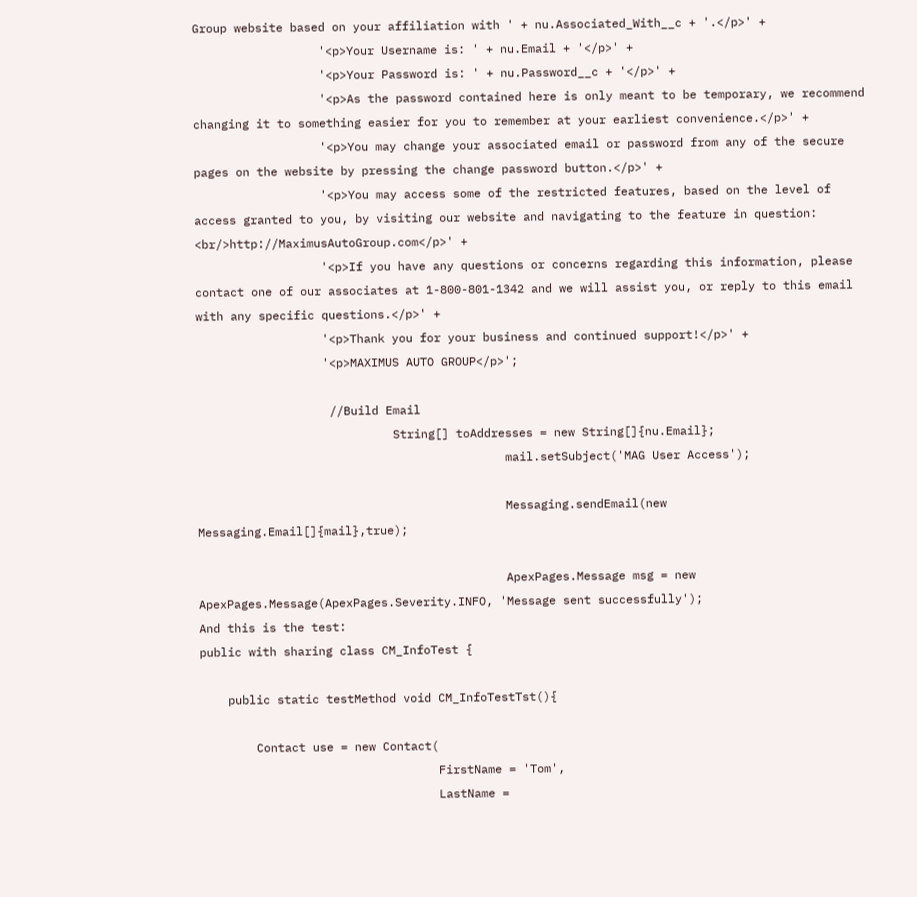Group website based on your affiliation with ' + nu.Associated_With__c + '.</p>' +
                  '<p>Your Username is: ' + nu.Email + '</p>' +
                  '<p>Your Password is: ' + nu.Password__c + '</p>' +
                  '<p>As the password contained here is only meant to be temporary, we recommend changing it to something easier for you to remember at your earliest convenience.</p>' +
                  '<p>You may change your associated email or password from any of the secure pages on the website by pressing the change password button.</p>' +
                  '<p>You may access some of the restricted features, based on the level of access granted to you, by visiting our website and navigating to the feature in question: <br/>http://MaximusAutoGroup.com</p>' +
                  '<p>If you have any questions or concerns regarding this information, please contact one of our associates at 1-800-801-1342 and we will assist you, or reply to this email with any specific questions.</p>' +
                  '<p>Thank you for your business and continued support!</p>' +
                  '<p>MAXIMUS AUTO GROUP</p>';

                   //Build Email
                            String[] toAddresses = new String[]{nu.Email};
                                            mail.setSubject('MAG User Access');

                                            Messaging.sendEmail(new Messaging.Email[]{mail},true);

                                            ApexPages.Message msg = new ApexPages.Message(ApexPages.Severity.INFO, 'Message sent successfully');
And this is the test:
public with sharing class CM_InfoTest {

    public static testMethod void CM_InfoTestTst(){

        Contact use = new Contact(
                                  FirstName = 'Tom',
                                  LastName =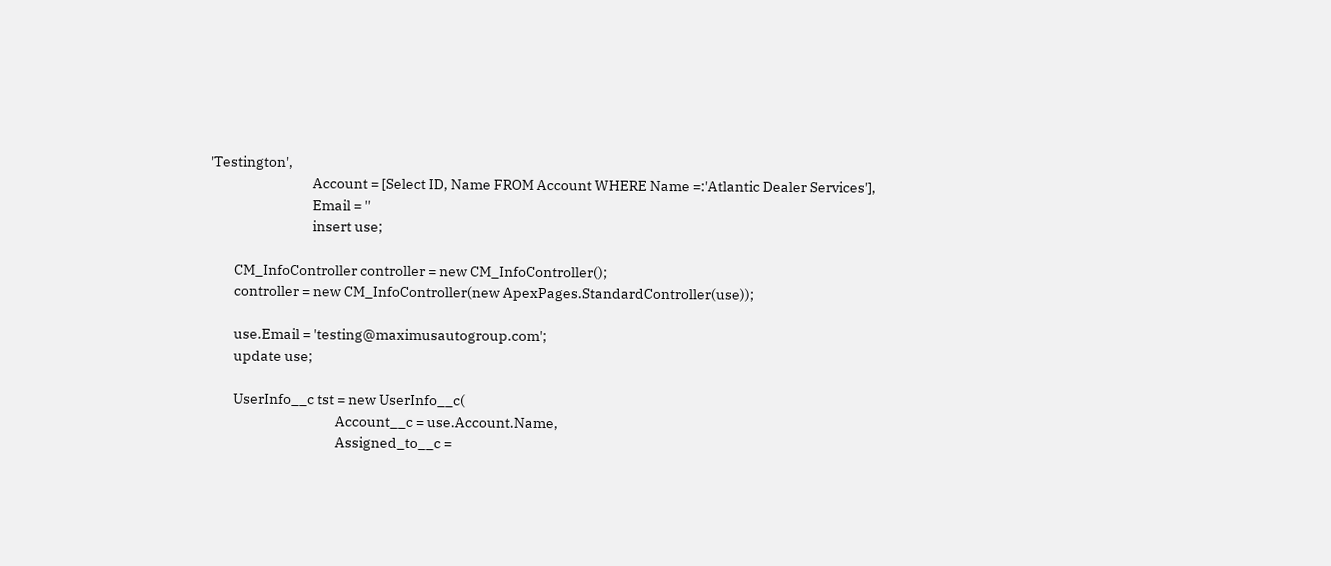'Testington',
                                  Account = [Select ID, Name FROM Account WHERE Name =:'Atlantic Dealer Services'],
                                  Email = ''
                                  insert use;

        CM_InfoController controller = new CM_InfoController();
        controller = new CM_InfoController(new ApexPages.StandardController(use));

        use.Email = 'testing@maximusautogroup.com';
        update use;

        UserInfo__c tst = new UserInfo__c(
                                          Account__c = use.Account.Name,
                                          Assigned_to__c =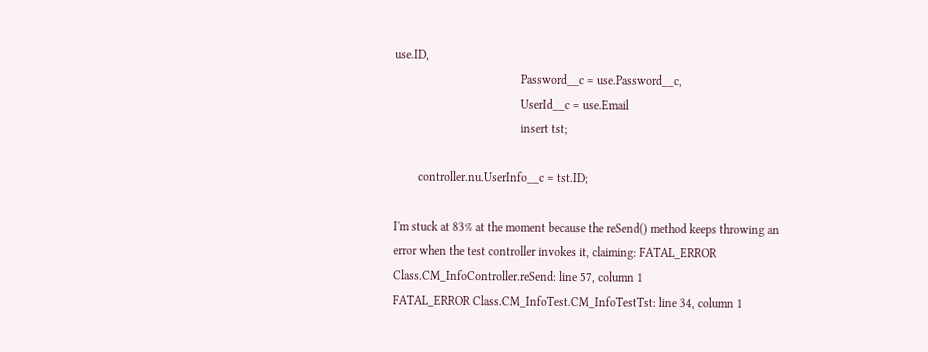use.ID,
                                          Password__c = use.Password__c,
                                          UserId__c = use.Email
                                          insert tst;

        controller.nu.UserInfo__c = tst.ID;

I'm stuck at 83% at the moment because the reSend() method keeps throwing an error when the test controller invokes it, claiming: FATAL_ERROR Class.CM_InfoController.reSend: line 57, column 1
FATAL_ERROR Class.CM_InfoTest.CM_InfoTestTst: line 34, column 1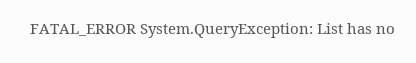FATAL_ERROR System.QueryException: List has no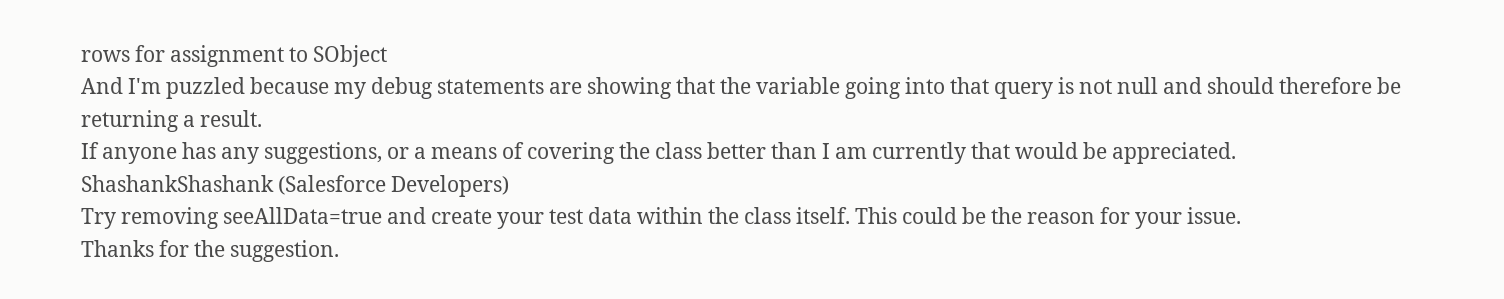rows for assignment to SObject
And I'm puzzled because my debug statements are showing that the variable going into that query is not null and should therefore be returning a result.
If anyone has any suggestions, or a means of covering the class better than I am currently that would be appreciated.
ShashankShashank (Salesforce Developers)
Try removing seeAllData=true and create your test data within the class itself. This could be the reason for your issue.
Thanks for the suggestion.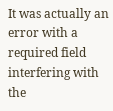It was actually an error with a required field interfering with the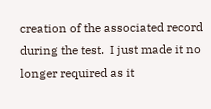creation of the associated record during the test.  I just made it no longer required as it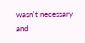wasn't necessary and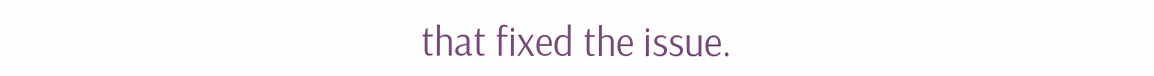that fixed the issue.